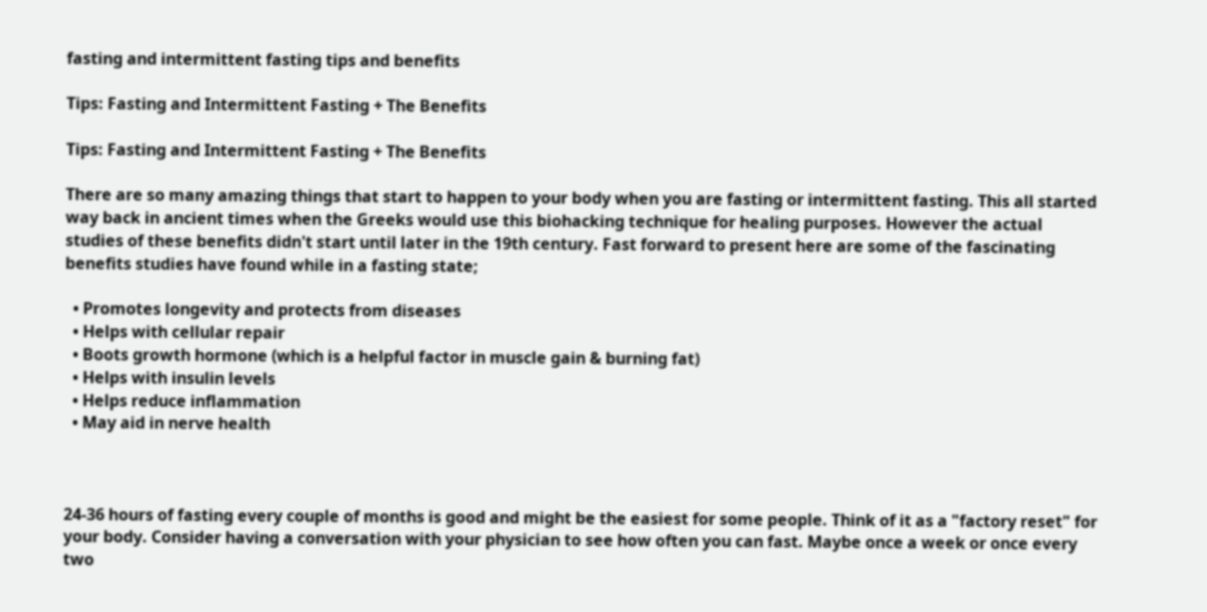fasting and intermittent fasting tips and benefits

Tips: Fasting and Intermittent Fasting + The Benefits

Tips: Fasting and Intermittent Fasting + The Benefits

There are so many amazing things that start to happen to your body when you are fasting or intermittent fasting. This all started way back in ancient times when the Greeks would use this biohacking technique for healing purposes. However the actual studies of these benefits didn't start until later in the 19th century. Fast forward to present here are some of the fascinating benefits studies have found while in a fasting state;

  • Promotes longevity and protects from diseases
  • Helps with cellular repair
  • Boots growth hormone (which is a helpful factor in muscle gain & burning fat)
  • Helps with insulin levels
  • Helps reduce inflammation
  • May aid in nerve health



24-36 hours of fasting every couple of months is good and might be the easiest for some people. Think of it as a "factory reset" for your body. Consider having a conversation with your physician to see how often you can fast. Maybe once a week or once every two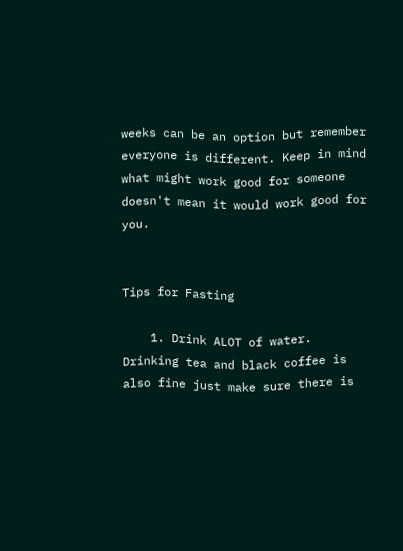weeks can be an option but remember everyone is different. Keep in mind what might work good for someone doesn't mean it would work good for you.


Tips for Fasting

    1. Drink ALOT of water. Drinking tea and black coffee is also fine just make sure there is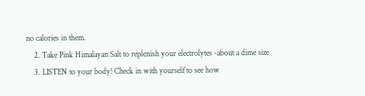no calories in them.
    2. Take Pink Himalayan Salt to replenish your electrolytes -about a dime size
    3. LISTEN to your body! Check in with yourself to see how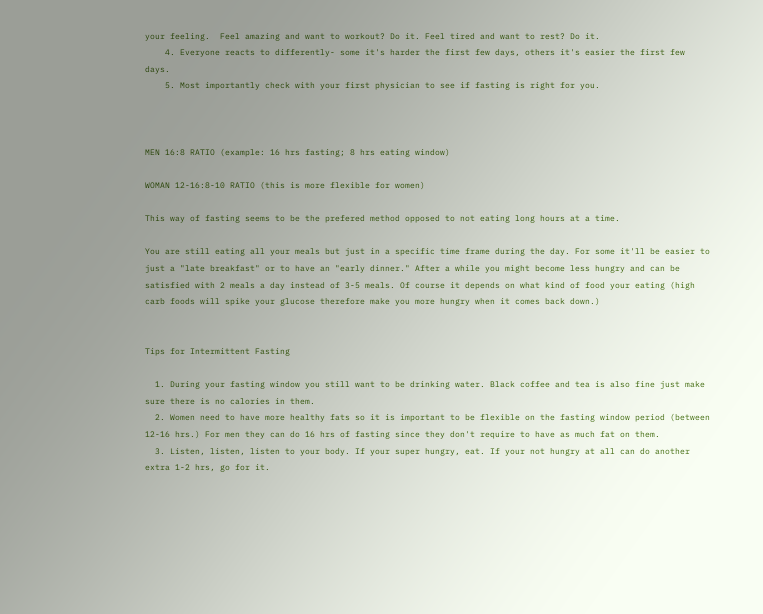your feeling.  Feel amazing and want to workout? Do it. Feel tired and want to rest? Do it.
    4. Everyone reacts to differently- some it's harder the first few days, others it's easier the first few days.
    5. Most importantly check with your first physician to see if fasting is right for you.



MEN 16:8 RATIO (example: 16 hrs fasting; 8 hrs eating window)

WOMAN 12-16:8-10 RATIO (this is more flexible for women)

This way of fasting seems to be the prefered method opposed to not eating long hours at a time.

You are still eating all your meals but just in a specific time frame during the day. For some it'll be easier to just a "late breakfast" or to have an "early dinner." After a while you might become less hungry and can be satisfied with 2 meals a day instead of 3-5 meals. Of course it depends on what kind of food your eating (high carb foods will spike your glucose therefore make you more hungry when it comes back down.)


Tips for Intermittent Fasting

  1. During your fasting window you still want to be drinking water. Black coffee and tea is also fine just make sure there is no calories in them.
  2. Women need to have more healthy fats so it is important to be flexible on the fasting window period (between 12-16 hrs.) For men they can do 16 hrs of fasting since they don't require to have as much fat on them.
  3. Listen, listen, listen to your body. If your super hungry, eat. If your not hungry at all can do another extra 1-2 hrs, go for it.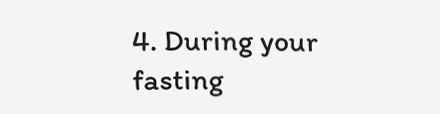4. During your fasting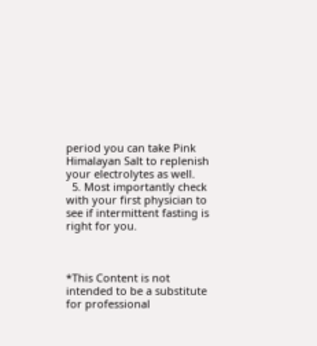period you can take Pink Himalayan Salt to replenish your electrolytes as well.
  5. Most importantly check with your first physician to see if intermittent fasting is right for you.



*This Content is not intended to be a substitute for professional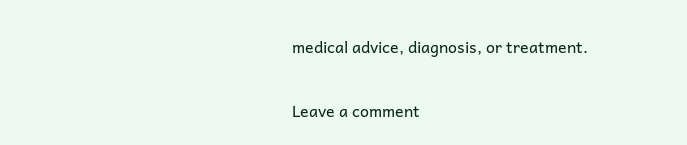medical advice, diagnosis, or treatment.

Leave a comment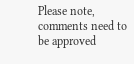Please note, comments need to be approved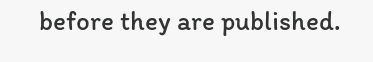before they are published.